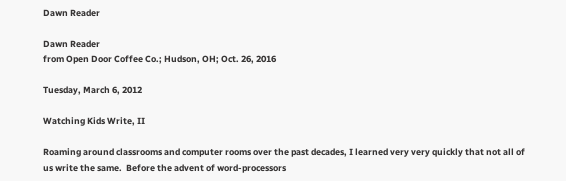Dawn Reader

Dawn Reader
from Open Door Coffee Co.; Hudson, OH; Oct. 26, 2016

Tuesday, March 6, 2012

Watching Kids Write, II

Roaming around classrooms and computer rooms over the past decades, I learned very very quickly that not all of us write the same.  Before the advent of word-processors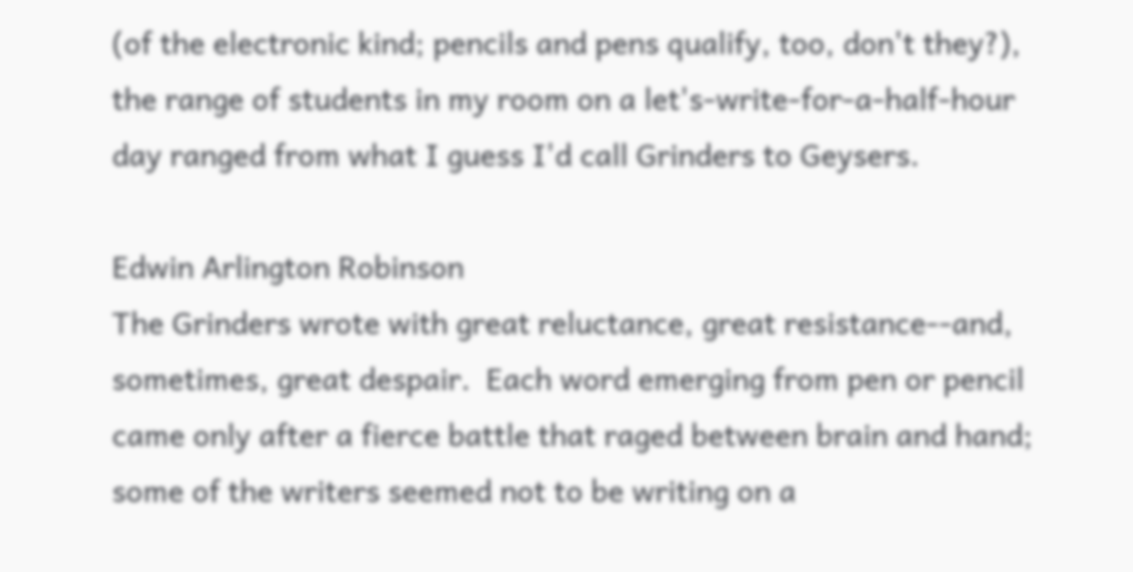(of the electronic kind; pencils and pens qualify, too, don't they?), the range of students in my room on a let's-write-for-a-half-hour day ranged from what I guess I'd call Grinders to Geysers.

Edwin Arlington Robinson
The Grinders wrote with great reluctance, great resistance--and, sometimes, great despair.  Each word emerging from pen or pencil came only after a fierce battle that raged between brain and hand; some of the writers seemed not to be writing on a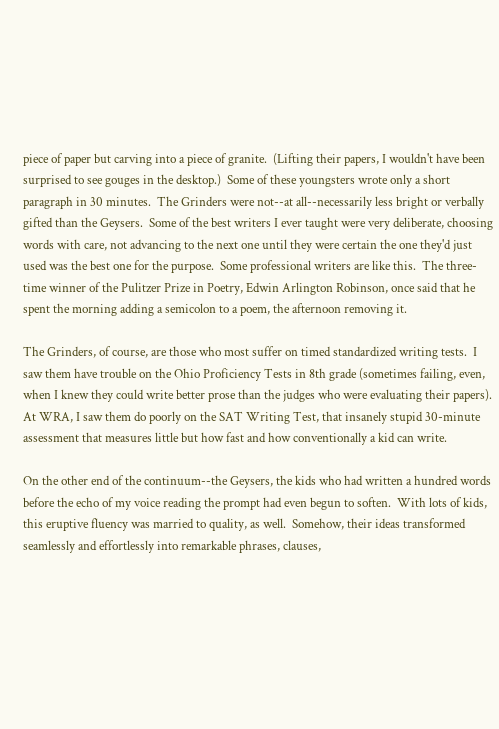piece of paper but carving into a piece of granite.  (Lifting their papers, I wouldn't have been surprised to see gouges in the desktop.)  Some of these youngsters wrote only a short paragraph in 30 minutes.  The Grinders were not--at all--necessarily less bright or verbally gifted than the Geysers.  Some of the best writers I ever taught were very deliberate, choosing words with care, not advancing to the next one until they were certain the one they'd just used was the best one for the purpose.  Some professional writers are like this.  The three-time winner of the Pulitzer Prize in Poetry, Edwin Arlington Robinson, once said that he spent the morning adding a semicolon to a poem, the afternoon removing it.

The Grinders, of course, are those who most suffer on timed standardized writing tests.  I saw them have trouble on the Ohio Proficiency Tests in 8th grade (sometimes failing, even, when I knew they could write better prose than the judges who were evaluating their papers).  At WRA, I saw them do poorly on the SAT Writing Test, that insanely stupid 30-minute assessment that measures little but how fast and how conventionally a kid can write.

On the other end of the continuum--the Geysers, the kids who had written a hundred words before the echo of my voice reading the prompt had even begun to soften.  With lots of kids, this eruptive fluency was married to quality, as well.  Somehow, their ideas transformed seamlessly and effortlessly into remarkable phrases, clauses,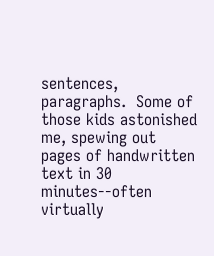sentences, paragraphs.  Some of those kids astonished me, spewing out pages of handwritten text in 30 minutes--often virtually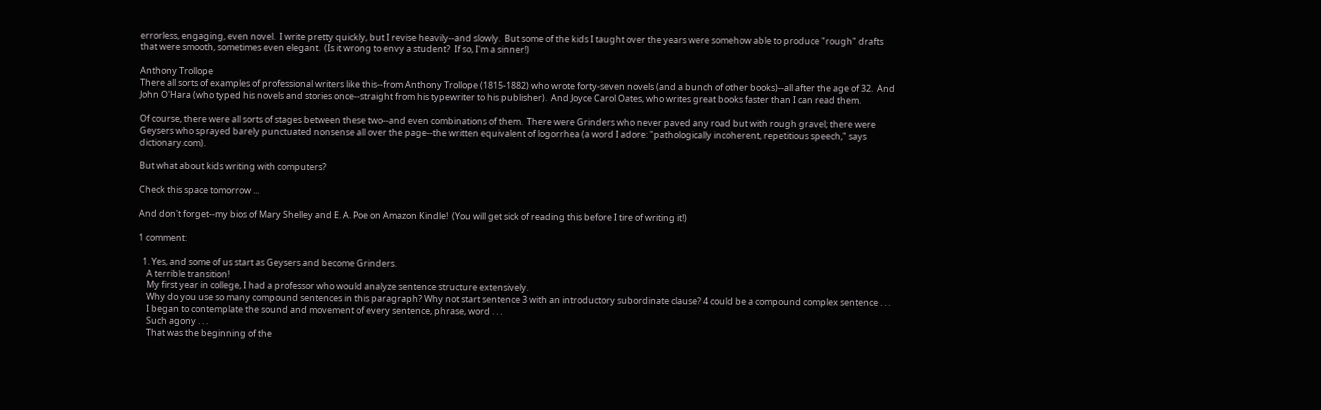errorless, engaging, even novel.  I write pretty quickly, but I revise heavily--and slowly.  But some of the kids I taught over the years were somehow able to produce "rough" drafts that were smooth, sometimes even elegant.  (Is it wrong to envy a student?  If so, I'm a sinner!)

Anthony Trollope
There all sorts of examples of professional writers like this--from Anthony Trollope (1815-1882) who wrote forty-seven novels (and a bunch of other books)--all after the age of 32.  And John O'Hara (who typed his novels and stories once--straight from his typewriter to his publisher).  And Joyce Carol Oates, who writes great books faster than I can read them.

Of course, there were all sorts of stages between these two--and even combinations of them.  There were Grinders who never paved any road but with rough gravel; there were Geysers who sprayed barely punctuated nonsense all over the page--the written equivalent of logorrhea (a word I adore: "pathologically incoherent, repetitious speech," says dictionary.com).

But what about kids writing with computers?

Check this space tomorrow ...

And don't forget--my bios of Mary Shelley and E. A. Poe on Amazon Kindle!  (You will get sick of reading this before I tire of writing it!)

1 comment:

  1. Yes, and some of us start as Geysers and become Grinders.
    A terrible transition!
    My first year in college, I had a professor who would analyze sentence structure extensively.
    Why do you use so many compound sentences in this paragraph? Why not start sentence 3 with an introductory subordinate clause? 4 could be a compound complex sentence . . .
    I began to contemplate the sound and movement of every sentence, phrase, word . . .
    Such agony . . .
    That was the beginning of the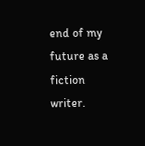end of my future as a fiction writer.